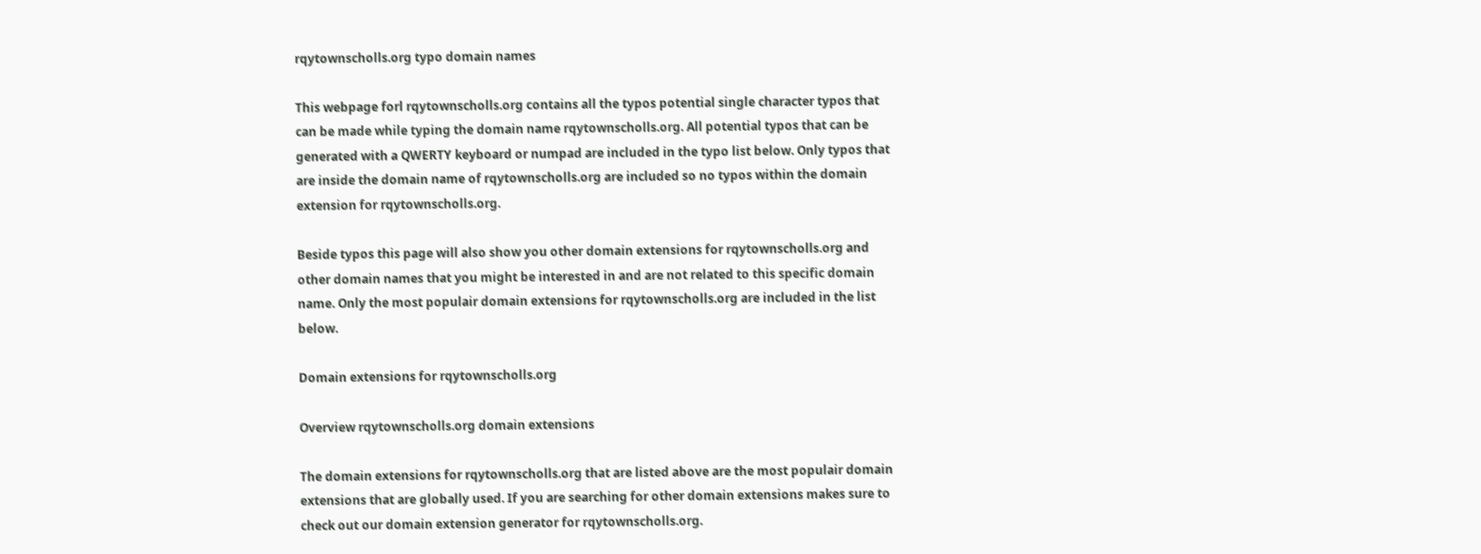rqytownscholls.org typo domain names

This webpage forl rqytownscholls.org contains all the typos potential single character typos that can be made while typing the domain name rqytownscholls.org. All potential typos that can be generated with a QWERTY keyboard or numpad are included in the typo list below. Only typos that are inside the domain name of rqytownscholls.org are included so no typos within the domain extension for rqytownscholls.org.

Beside typos this page will also show you other domain extensions for rqytownscholls.org and other domain names that you might be interested in and are not related to this specific domain name. Only the most populair domain extensions for rqytownscholls.org are included in the list below.

Domain extensions for rqytownscholls.org

Overview rqytownscholls.org domain extensions

The domain extensions for rqytownscholls.org that are listed above are the most populair domain extensions that are globally used. If you are searching for other domain extensions makes sure to check out our domain extension generator for rqytownscholls.org.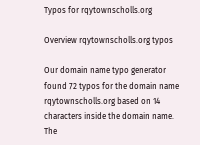Typos for rqytownscholls.org

Overview rqytownscholls.org typos

Our domain name typo generator found 72 typos for the domain name rqytownscholls.org based on 14 characters inside the domain name. The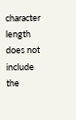character length does not include the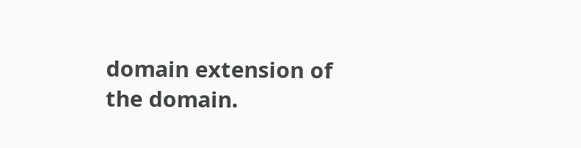domain extension of the domain.